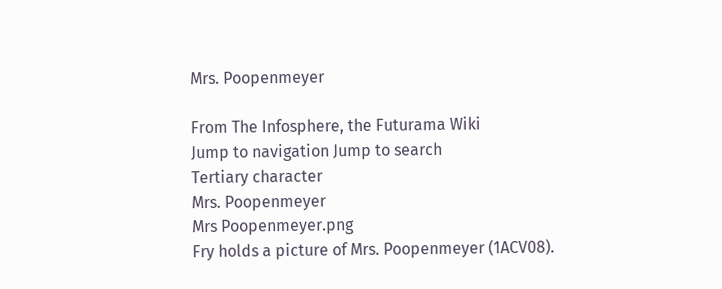Mrs. Poopenmeyer

From The Infosphere, the Futurama Wiki
Jump to navigation Jump to search
Tertiary character
Mrs. Poopenmeyer
Mrs Poopenmeyer.png
Fry holds a picture of Mrs. Poopenmeyer (1ACV08).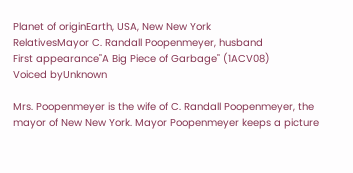Planet of originEarth, USA, New New York
RelativesMayor C. Randall Poopenmeyer, husband
First appearance"A Big Piece of Garbage" (1ACV08)
Voiced byUnknown

Mrs. Poopenmeyer is the wife of C. Randall Poopenmeyer, the mayor of New New York. Mayor Poopenmeyer keeps a picture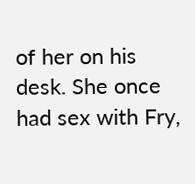of her on his desk. She once had sex with Fry,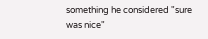something he considered "sure was nice"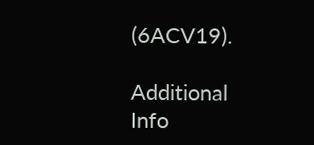(6ACV19).

Additional Info